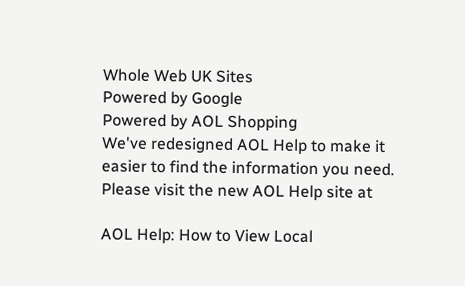Whole Web UK Sites
Powered by Google
Powered by AOL Shopping
We've redesigned AOL Help to make it easier to find the information you need.
Please visit the new AOL Help site at

AOL Help: How to View Local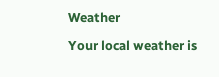Weather

Your local weather is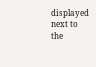displayed next to the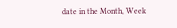date in the Month, Week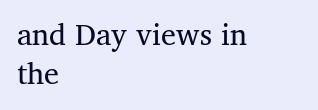and Day views in the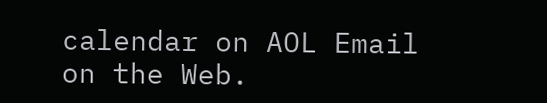calendar on AOL Email on the Web.